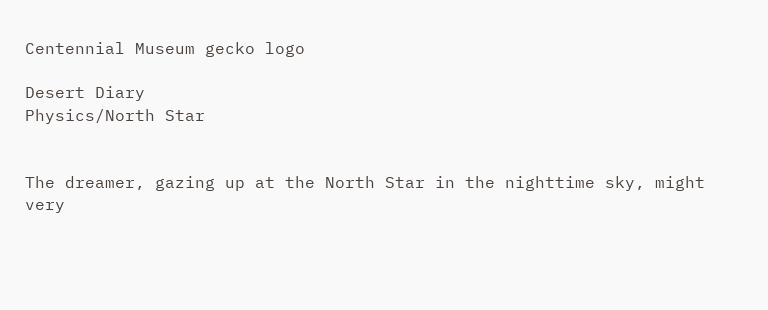Centennial Museum gecko logo

Desert Diary
Physics/North Star


The dreamer, gazing up at the North Star in the nighttime sky, might very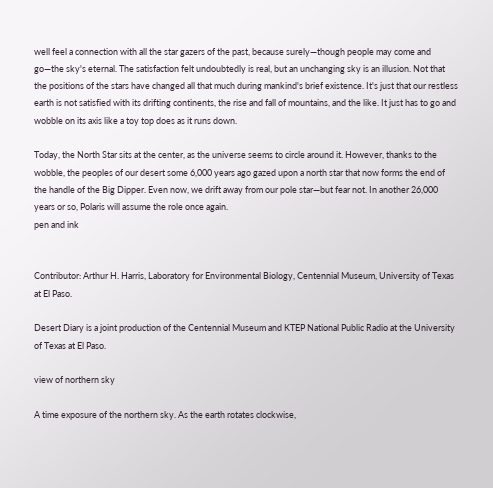well feel a connection with all the star gazers of the past, because surely—though people may come and go—the sky's eternal. The satisfaction felt undoubtedly is real, but an unchanging sky is an illusion. Not that the positions of the stars have changed all that much during mankind's brief existence. It's just that our restless earth is not satisfied with its drifting continents, the rise and fall of mountains, and the like. It just has to go and wobble on its axis like a toy top does as it runs down.

Today, the North Star sits at the center, as the universe seems to circle around it. However, thanks to the wobble, the peoples of our desert some 6,000 years ago gazed upon a north star that now forms the end of the handle of the Big Dipper. Even now, we drift away from our pole star—but fear not. In another 26,000 years or so, Polaris will assume the role once again.
pen and ink


Contributor: Arthur H. Harris, Laboratory for Environmental Biology, Centennial Museum, University of Texas at El Paso.

Desert Diary is a joint production of the Centennial Museum and KTEP National Public Radio at the University of Texas at El Paso.

view of northern sky

A time exposure of the northern sky. As the earth rotates clockwise,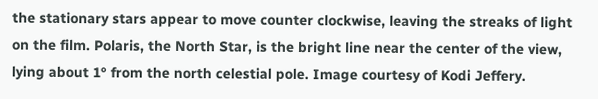the stationary stars appear to move counter clockwise, leaving the streaks of light on the film. Polaris, the North Star, is the bright line near the center of the view, lying about 1° from the north celestial pole. Image courtesy of Kodi Jeffery.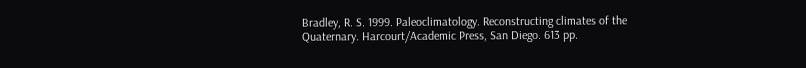Bradley, R. S. 1999. Paleoclimatology. Reconstructing climates of the Quaternary. Harcourt/Academic Press, San Diego. 613 pp.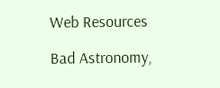Web Resources

Bad Astronomy,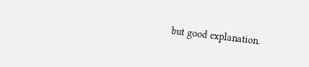but good explanation.